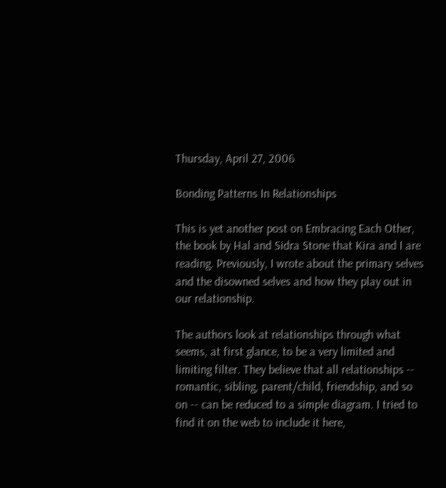Thursday, April 27, 2006

Bonding Patterns In Relationships

This is yet another post on Embracing Each Other, the book by Hal and Sidra Stone that Kira and I are reading. Previously, I wrote about the primary selves and the disowned selves and how they play out in our relationship.

The authors look at relationships through what seems, at first glance, to be a very limited and limiting filter. They believe that all relationships -- romantic, sibling, parent/child, friendship, and so on -- can be reduced to a simple diagram. I tried to find it on the web to include it here,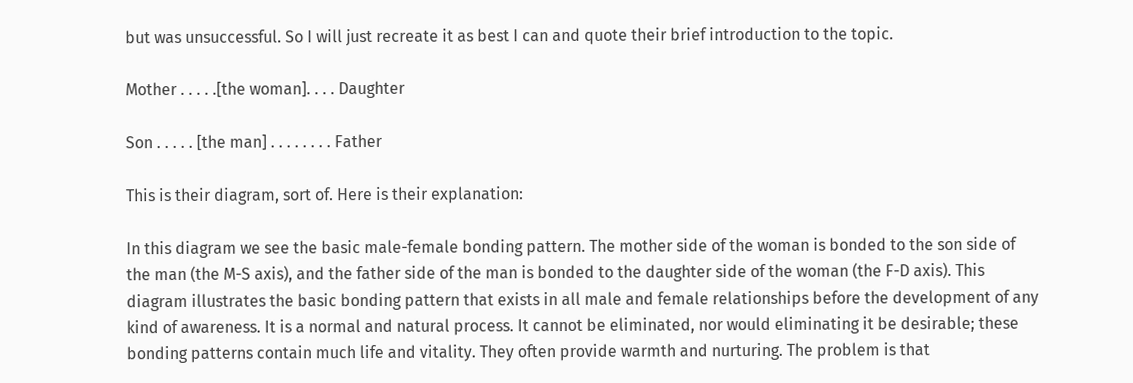but was unsuccessful. So I will just recreate it as best I can and quote their brief introduction to the topic.

Mother . . . . .[the woman]. . . . Daughter

Son . . . . . [the man] . . . . . . . . Father

This is their diagram, sort of. Here is their explanation:

In this diagram we see the basic male-female bonding pattern. The mother side of the woman is bonded to the son side of the man (the M-S axis), and the father side of the man is bonded to the daughter side of the woman (the F-D axis). This diagram illustrates the basic bonding pattern that exists in all male and female relationships before the development of any kind of awareness. It is a normal and natural process. It cannot be eliminated, nor would eliminating it be desirable; these bonding patterns contain much life and vitality. They often provide warmth and nurturing. The problem is that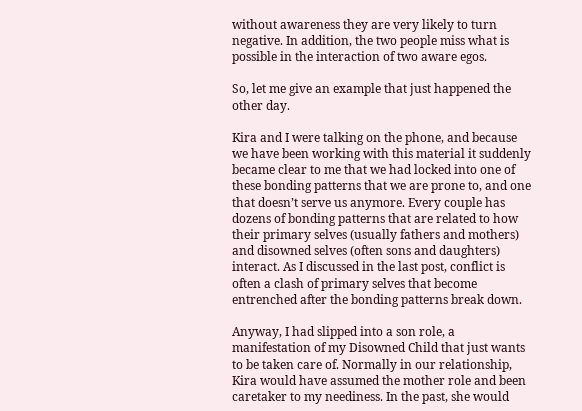without awareness they are very likely to turn negative. In addition, the two people miss what is possible in the interaction of two aware egos.

So, let me give an example that just happened the other day.

Kira and I were talking on the phone, and because we have been working with this material it suddenly became clear to me that we had locked into one of these bonding patterns that we are prone to, and one that doesn’t serve us anymore. Every couple has dozens of bonding patterns that are related to how their primary selves (usually fathers and mothers) and disowned selves (often sons and daughters) interact. As I discussed in the last post, conflict is often a clash of primary selves that become entrenched after the bonding patterns break down.

Anyway, I had slipped into a son role, a manifestation of my Disowned Child that just wants to be taken care of. Normally in our relationship, Kira would have assumed the mother role and been caretaker to my neediness. In the past, she would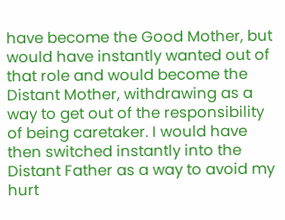have become the Good Mother, but would have instantly wanted out of that role and would become the Distant Mother, withdrawing as a way to get out of the responsibility of being caretaker. I would have then switched instantly into the Distant Father as a way to avoid my hurt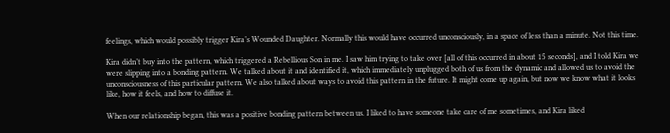feelings, which would possibly trigger Kira’s Wounded Daughter. Normally this would have occurred unconsciously, in a space of less than a minute. Not this time.

Kira didn’t buy into the pattern, which triggered a Rebellious Son in me. I saw him trying to take over [all of this occurred in about 15 seconds], and I told Kira we were slipping into a bonding pattern. We talked about it and identified it, which immediately unplugged both of us from the dynamic and allowed us to avoid the unconsciousness of this particular pattern. We also talked about ways to avoid this pattern in the future. It might come up again, but now we know what it looks like, how it feels, and how to diffuse it.

When our relationship began, this was a positive bonding pattern between us. I liked to have someone take care of me sometimes, and Kira liked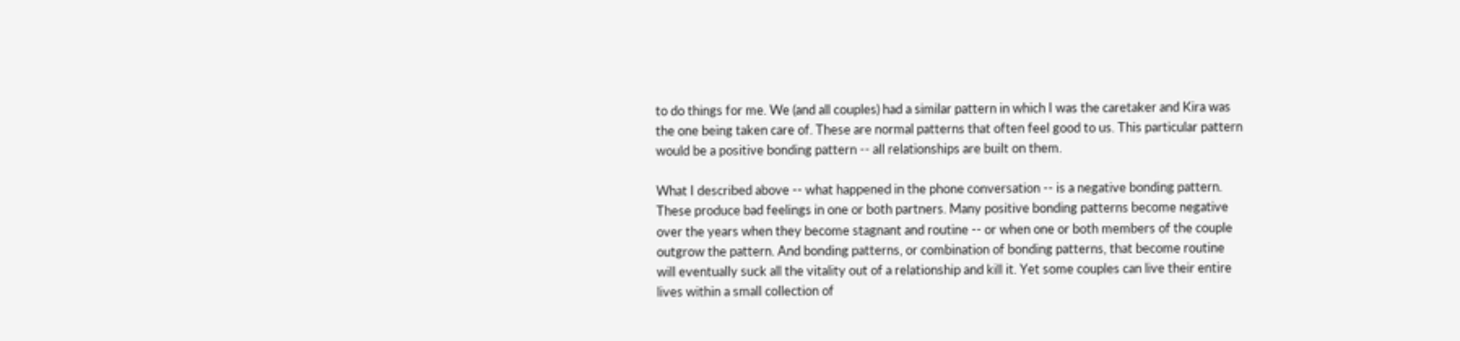to do things for me. We (and all couples) had a similar pattern in which I was the caretaker and Kira was the one being taken care of. These are normal patterns that often feel good to us. This particular pattern would be a positive bonding pattern -- all relationships are built on them.

What I described above -- what happened in the phone conversation -- is a negative bonding pattern. These produce bad feelings in one or both partners. Many positive bonding patterns become negative over the years when they become stagnant and routine -- or when one or both members of the couple outgrow the pattern. And bonding patterns, or combination of bonding patterns, that become routine will eventually suck all the vitality out of a relationship and kill it. Yet some couples can live their entire lives within a small collection of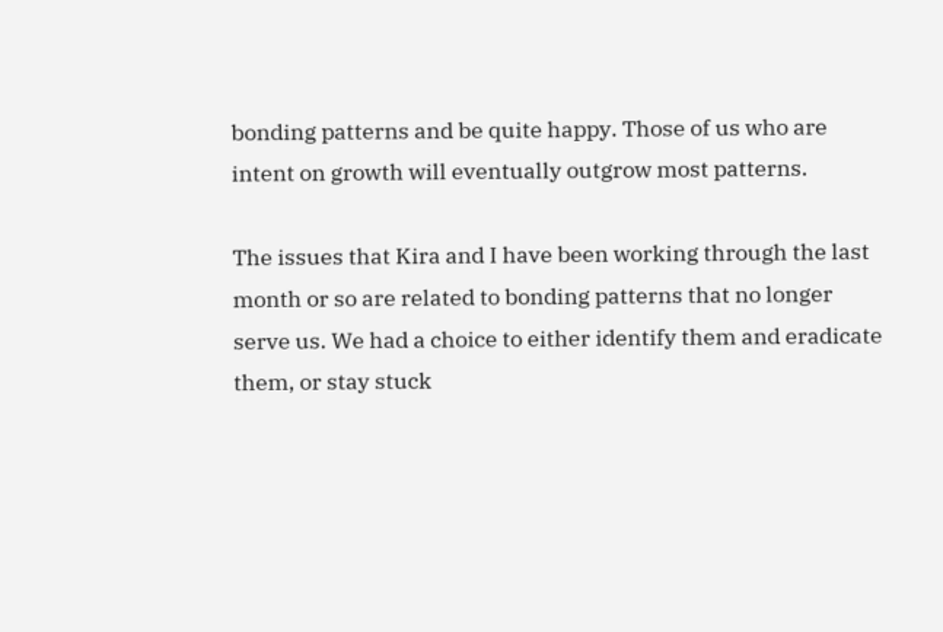bonding patterns and be quite happy. Those of us who are intent on growth will eventually outgrow most patterns.

The issues that Kira and I have been working through the last month or so are related to bonding patterns that no longer serve us. We had a choice to either identify them and eradicate them, or stay stuck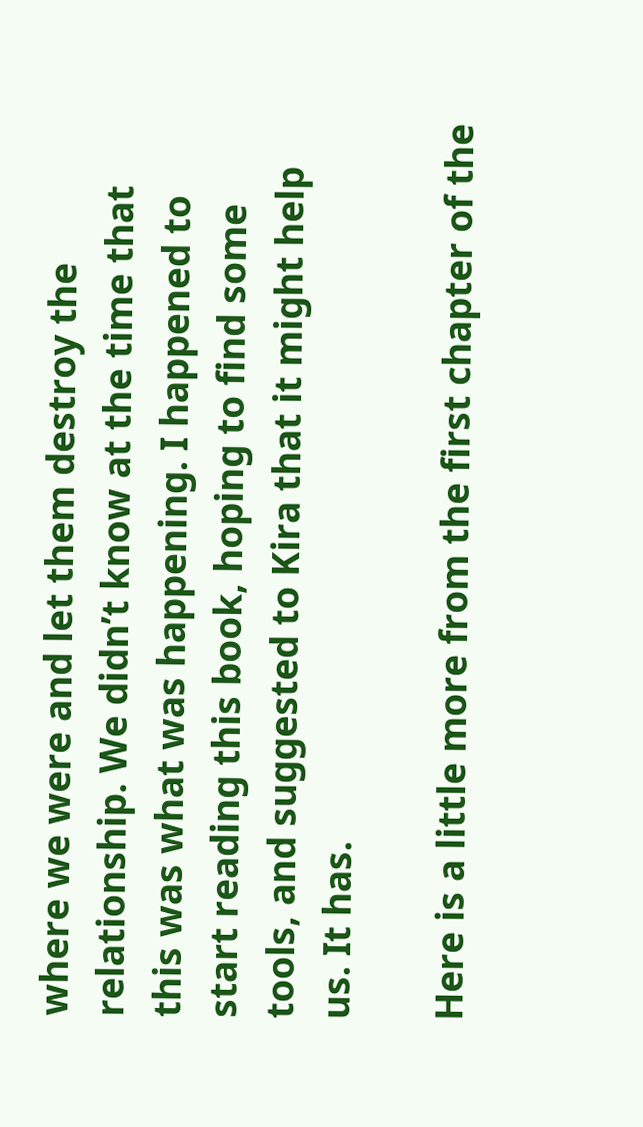where we were and let them destroy the relationship. We didn’t know at the time that this was what was happening. I happened to start reading this book, hoping to find some tools, and suggested to Kira that it might help us. It has.

Here is a little more from the first chapter of the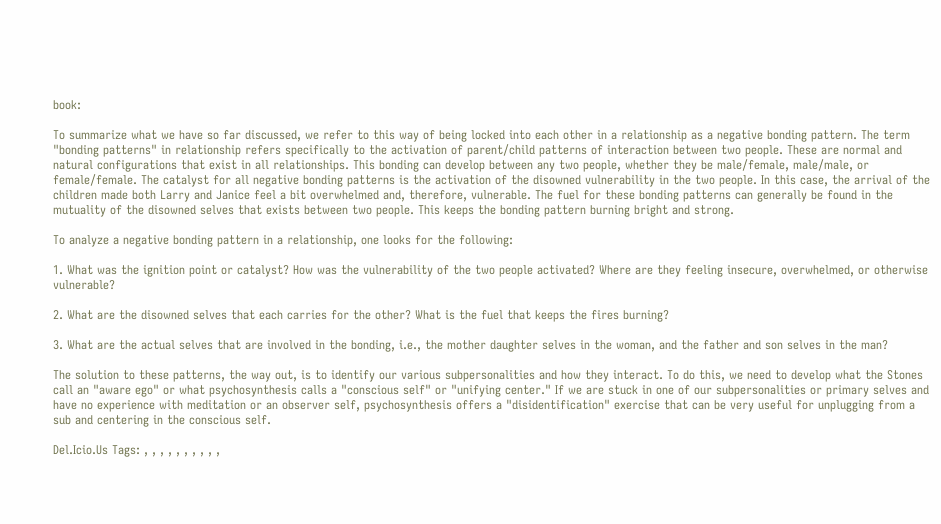book:

To summarize what we have so far discussed, we refer to this way of being locked into each other in a relationship as a negative bonding pattern. The term "bonding patterns" in relationship refers specifically to the activation of parent/child patterns of interaction between two people. These are normal and natural configurations that exist in all relationships. This bonding can develop between any two people, whether they be male/female, male/male, or female/female. The catalyst for all negative bonding patterns is the activation of the disowned vulnerability in the two people. In this case, the arrival of the children made both Larry and Janice feel a bit overwhelmed and, therefore, vulnerable. The fuel for these bonding patterns can generally be found in the mutuality of the disowned selves that exists between two people. This keeps the bonding pattern burning bright and strong.

To analyze a negative bonding pattern in a relationship, one looks for the following:

1. What was the ignition point or catalyst? How was the vulnerability of the two people activated? Where are they feeling insecure, overwhelmed, or otherwise vulnerable?

2. What are the disowned selves that each carries for the other? What is the fuel that keeps the fires burning?

3. What are the actual selves that are involved in the bonding, i.e., the mother daughter selves in the woman, and the father and son selves in the man?

The solution to these patterns, the way out, is to identify our various subpersonalities and how they interact. To do this, we need to develop what the Stones call an "aware ego" or what psychosynthesis calls a "conscious self" or "unifying center." If we are stuck in one of our subpersonalities or primary selves and have no experience with meditation or an observer self, psychosynthesis offers a "disidentification" exercise that can be very useful for unplugging from a sub and centering in the conscious self.

Del.Icio.Us Tags: , , , , , , , , , ,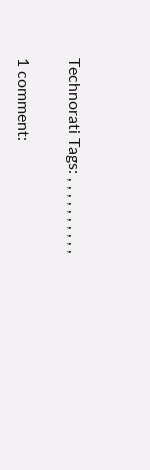Technorati Tags: , , , , , , , , , ,

1 comment: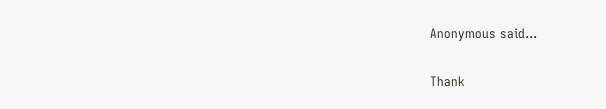Anonymous said...

Thank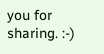you for sharing. :-)